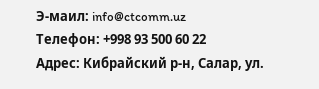Э-маил: info@ctcomm.uz
Телефон: +998 93 500 60 22
Адрес: Кибрайский р-н, Салар, ул.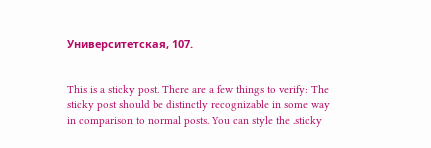Университетская, 107.


This is a sticky post. There are a few things to verify: The sticky post should be distinctly recognizable in some way in comparison to normal posts. You can style the .sticky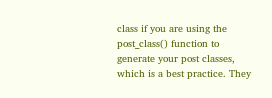class if you are using the post_class() function to generate your post classes, which is a best practice. They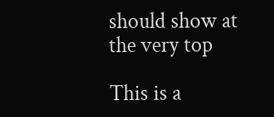should show at the very top

This is a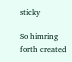sticky

So himring forth created